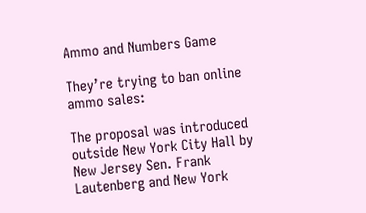Ammo and Numbers Game

They’re trying to ban online ammo sales:

The proposal was introduced outside New York City Hall by New Jersey Sen. Frank Lautenberg and New York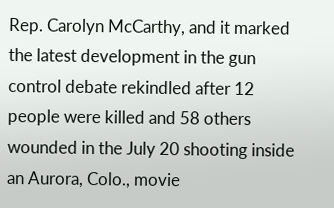Rep. Carolyn McCarthy, and it marked the latest development in the gun control debate rekindled after 12 people were killed and 58 others wounded in the July 20 shooting inside an Aurora, Colo., movie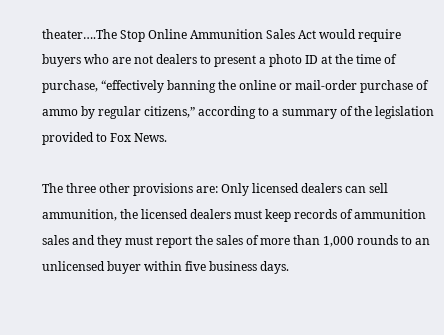theater….The Stop Online Ammunition Sales Act would require buyers who are not dealers to present a photo ID at the time of purchase, “effectively banning the online or mail-order purchase of ammo by regular citizens,” according to a summary of the legislation provided to Fox News.

The three other provisions are: Only licensed dealers can sell ammunition, the licensed dealers must keep records of ammunition sales and they must report the sales of more than 1,000 rounds to an unlicensed buyer within five business days.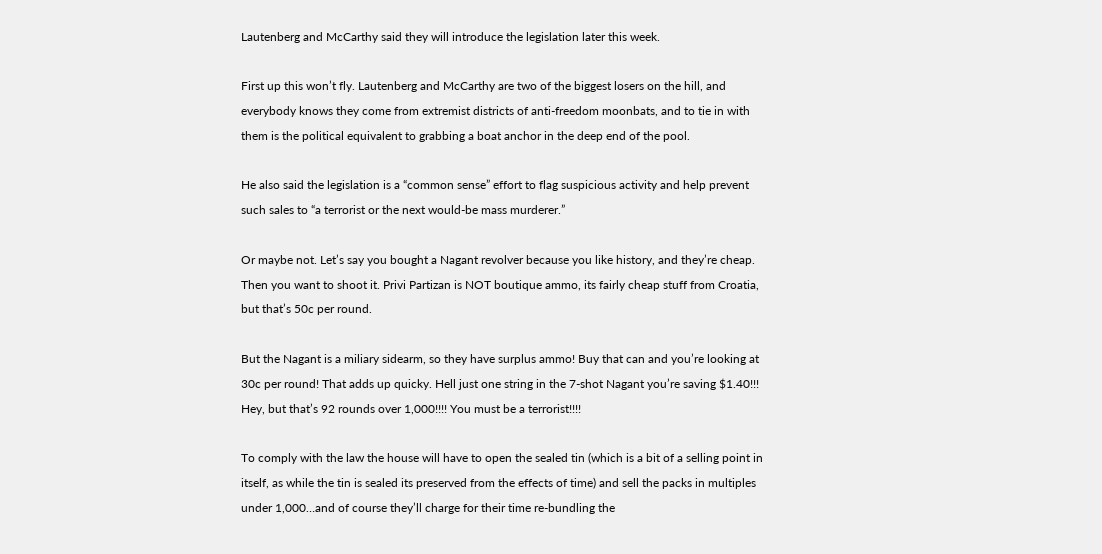Lautenberg and McCarthy said they will introduce the legislation later this week.

First up this won’t fly. Lautenberg and McCarthy are two of the biggest losers on the hill, and everybody knows they come from extremist districts of anti-freedom moonbats, and to tie in with them is the political equivalent to grabbing a boat anchor in the deep end of the pool.

He also said the legislation is a “common sense” effort to flag suspicious activity and help prevent such sales to “a terrorist or the next would-be mass murderer.”

Or maybe not. Let’s say you bought a Nagant revolver because you like history, and they’re cheap. Then you want to shoot it. Privi Partizan is NOT boutique ammo, its fairly cheap stuff from Croatia, but that’s 50c per round.

But the Nagant is a miliary sidearm, so they have surplus ammo! Buy that can and you’re looking at 30c per round! That adds up quicky. Hell just one string in the 7-shot Nagant you’re saving $1.40!!! Hey, but that’s 92 rounds over 1,000!!!! You must be a terrorist!!!!

To comply with the law the house will have to open the sealed tin (which is a bit of a selling point in itself, as while the tin is sealed its preserved from the effects of time) and sell the packs in multiples under 1,000…and of course they’ll charge for their time re-bundling the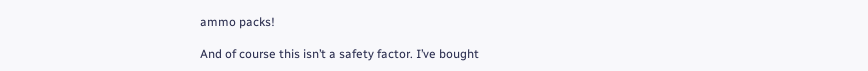ammo packs!

And of course this isn’t a safety factor. I’ve bought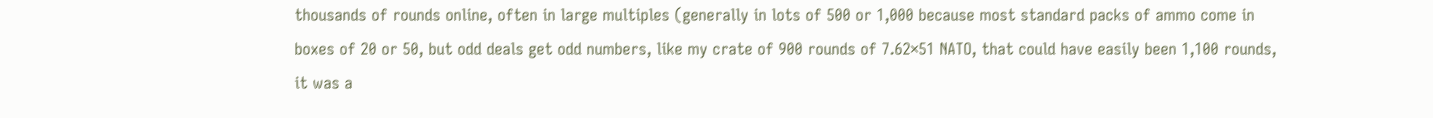thousands of rounds online, often in large multiples (generally in lots of 500 or 1,000 because most standard packs of ammo come in boxes of 20 or 50, but odd deals get odd numbers, like my crate of 900 rounds of 7.62×51 NATO, that could have easily been 1,100 rounds, it was a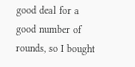good deal for a good number of rounds, so I bought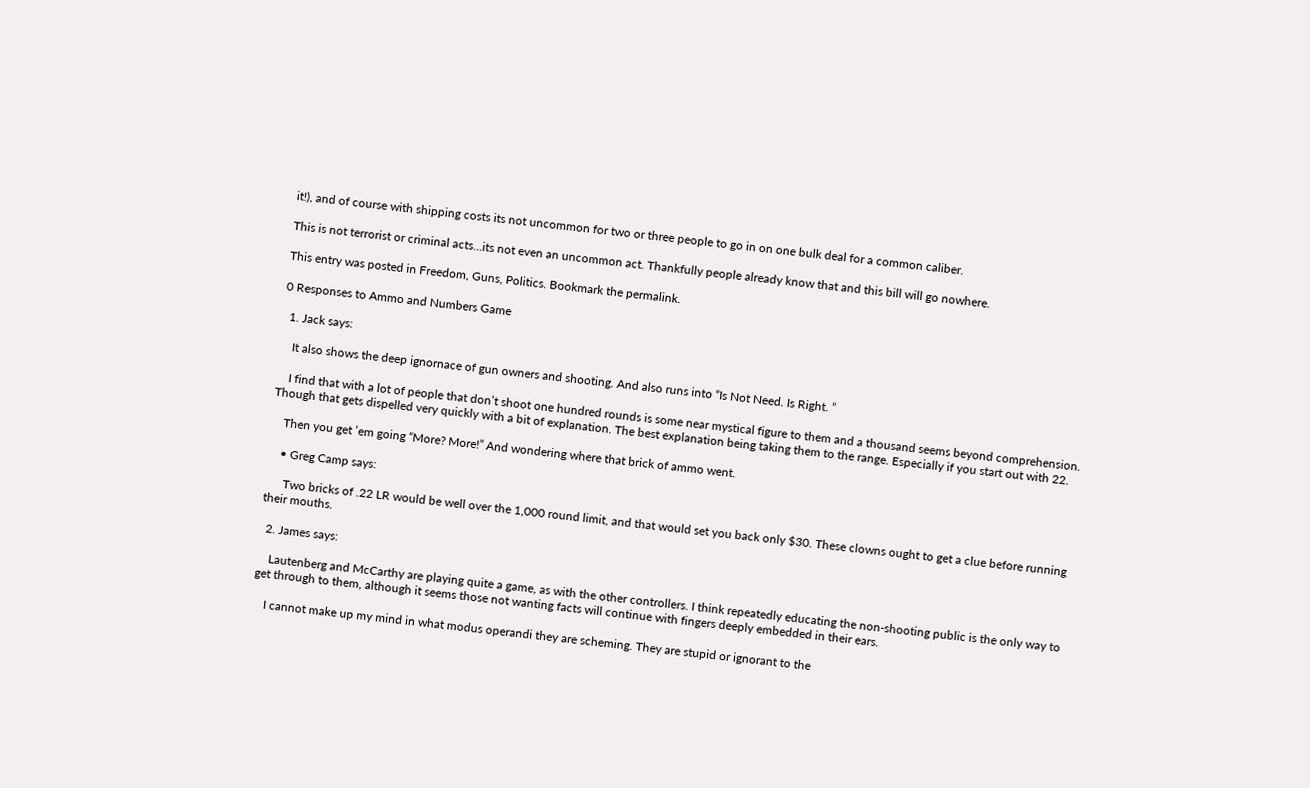it!), and of course with shipping costs its not uncommon for two or three people to go in on one bulk deal for a common caliber.

This is not terrorist or criminal acts…its not even an uncommon act. Thankfully people already know that and this bill will go nowhere.

This entry was posted in Freedom, Guns, Politics. Bookmark the permalink.

0 Responses to Ammo and Numbers Game

  1. Jack says:

    It also shows the deep ignornace of gun owners and shooting. And also runs into “Is Not Need. Is Right. ”

    I find that with a lot of people that don’t shoot one hundred rounds is some near mystical figure to them and a thousand seems beyond comprehension. Though that gets dispelled very quickly with a bit of explanation. The best explanation being taking them to the range. Especially if you start out with 22.

    Then you get ’em going “More? More!” And wondering where that brick of ammo went.

    • Greg Camp says:

      Two bricks of .22 LR would be well over the 1,000 round limit, and that would set you back only $30. These clowns ought to get a clue before running their mouths.

  2. James says:

    Lautenberg and McCarthy are playing quite a game, as with the other controllers. I think repeatedly educating the non-shooting public is the only way to get through to them, although it seems those not wanting facts will continue with fingers deeply embedded in their ears.

    I cannot make up my mind in what modus operandi they are scheming. They are stupid or ignorant to the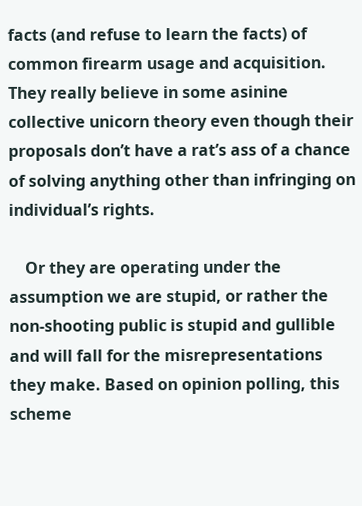facts (and refuse to learn the facts) of common firearm usage and acquisition. They really believe in some asinine collective unicorn theory even though their proposals don’t have a rat’s ass of a chance of solving anything other than infringing on individual’s rights.

    Or they are operating under the assumption we are stupid, or rather the non-shooting public is stupid and gullible and will fall for the misrepresentations they make. Based on opinion polling, this scheme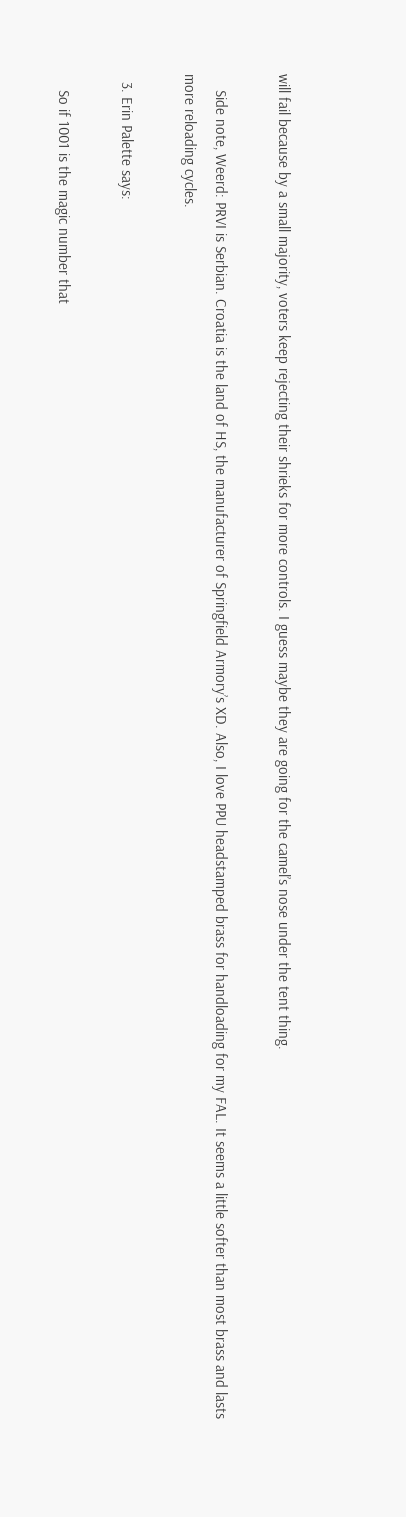will fail because by a small majority, voters keep rejecting their shrieks for more controls. I guess maybe they are going for the camel’s nose under the tent thing.

    Side note, Weerd: PRVI is Serbian. Croatia is the land of HS, the manufacturer of Springfield Armory’s XD. Also, I love PPU headstamped brass for handloading for my FAL. It seems a little softer than most brass and lasts more reloading cycles.

  3. Erin Palette says:

    So if 1001 is the magic number that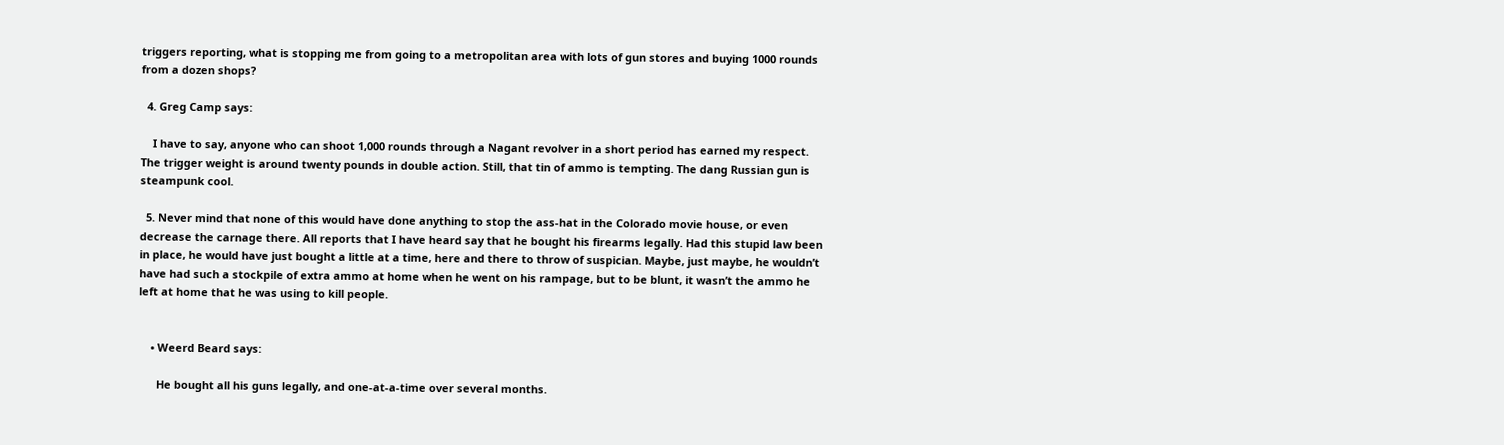triggers reporting, what is stopping me from going to a metropolitan area with lots of gun stores and buying 1000 rounds from a dozen shops?

  4. Greg Camp says:

    I have to say, anyone who can shoot 1,000 rounds through a Nagant revolver in a short period has earned my respect. The trigger weight is around twenty pounds in double action. Still, that tin of ammo is tempting. The dang Russian gun is steampunk cool.

  5. Never mind that none of this would have done anything to stop the ass-hat in the Colorado movie house, or even decrease the carnage there. All reports that I have heard say that he bought his firearms legally. Had this stupid law been in place, he would have just bought a little at a time, here and there to throw of suspician. Maybe, just maybe, he wouldn’t have had such a stockpile of extra ammo at home when he went on his rampage, but to be blunt, it wasn’t the ammo he left at home that he was using to kill people.


    • Weerd Beard says:

      He bought all his guns legally, and one-at-a-time over several months.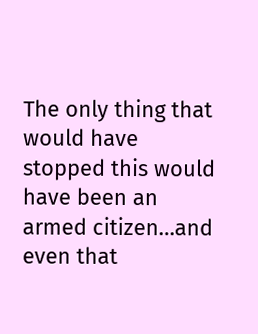The only thing that would have stopped this would have been an armed citizen…and even that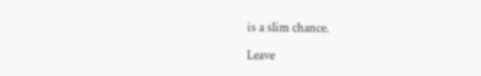is a slim chance.

Leave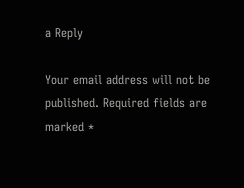a Reply

Your email address will not be published. Required fields are marked *